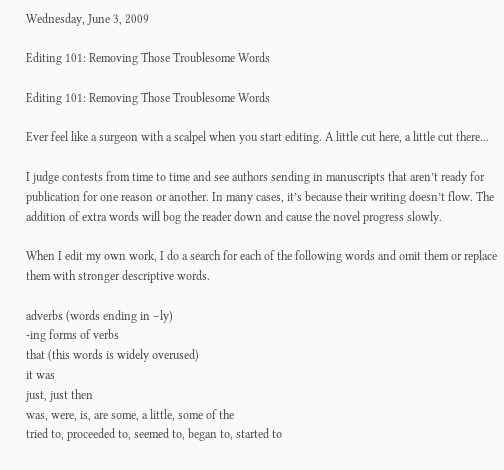Wednesday, June 3, 2009

Editing 101: Removing Those Troublesome Words

Editing 101: Removing Those Troublesome Words

Ever feel like a surgeon with a scalpel when you start editing. A little cut here, a little cut there...

I judge contests from time to time and see authors sending in manuscripts that aren’t ready for publication for one reason or another. In many cases, it’s because their writing doesn’t flow. The addition of extra words will bog the reader down and cause the novel progress slowly.

When I edit my own work, I do a search for each of the following words and omit them or replace them with stronger descriptive words.

adverbs (words ending in –ly)
-ing forms of verbs
that (this words is widely overused)
it was
just, just then
was, were, is, are some, a little, some of the
tried to, proceeded to, seemed to, began to, started to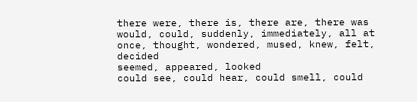there were, there is, there are, there was
would, could, suddenly, immediately, all at once, thought, wondered, mused, knew, felt, decided
seemed, appeared, looked
could see, could hear, could smell, could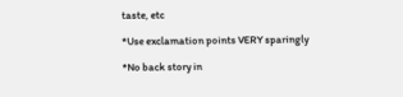taste, etc

*Use exclamation points VERY sparingly

*No back story in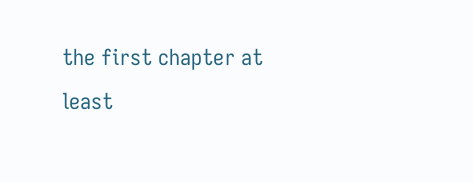the first chapter at least